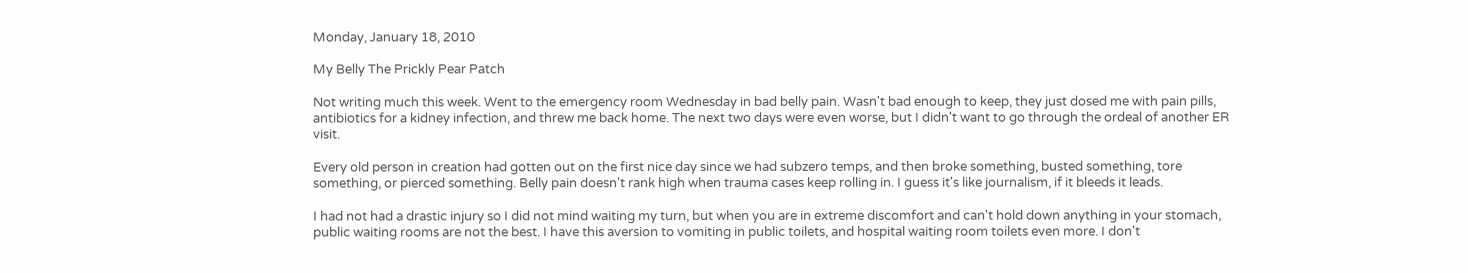Monday, January 18, 2010

My Belly The Prickly Pear Patch

Not writing much this week. Went to the emergency room Wednesday in bad belly pain. Wasn't bad enough to keep, they just dosed me with pain pills, antibiotics for a kidney infection, and threw me back home. The next two days were even worse, but I didn't want to go through the ordeal of another ER visit.

Every old person in creation had gotten out on the first nice day since we had subzero temps, and then broke something, busted something, tore something, or pierced something. Belly pain doesn't rank high when trauma cases keep rolling in. I guess it's like journalism, if it bleeds it leads.

I had not had a drastic injury so I did not mind waiting my turn, but when you are in extreme discomfort and can't hold down anything in your stomach, public waiting rooms are not the best. I have this aversion to vomiting in public toilets, and hospital waiting room toilets even more. I don't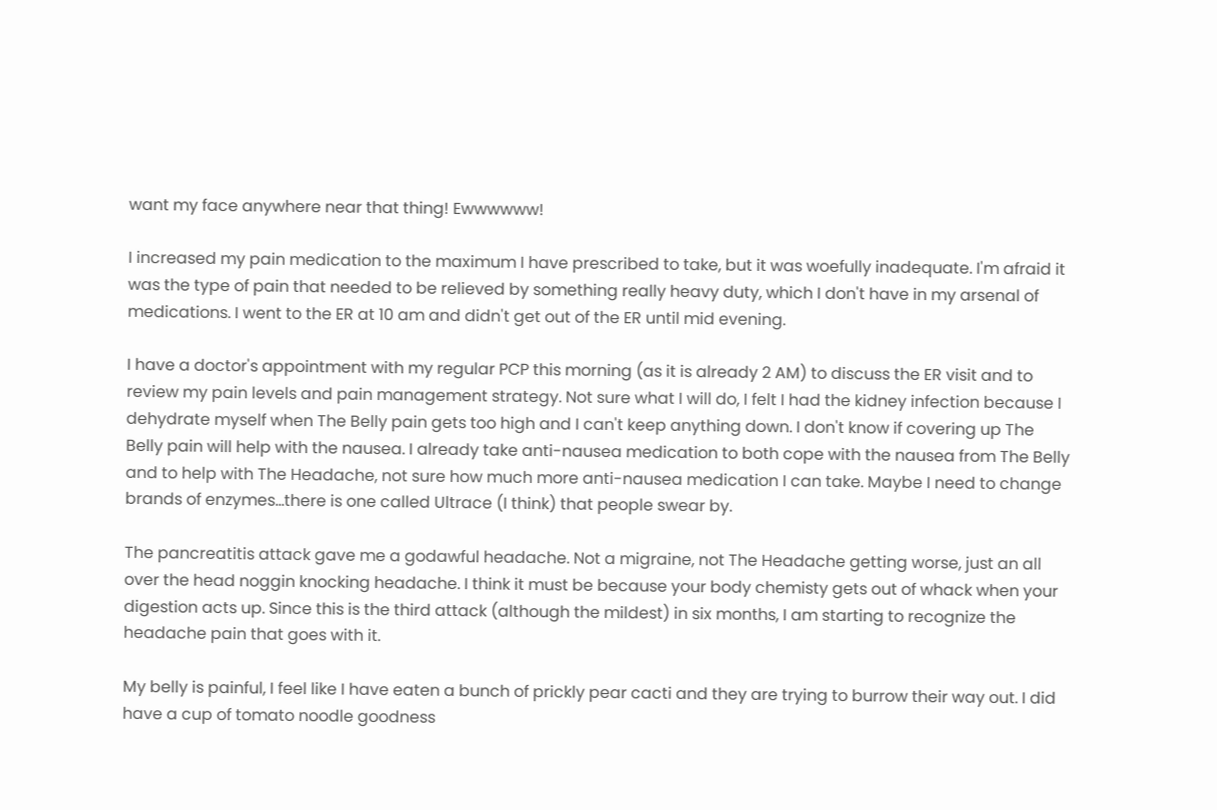want my face anywhere near that thing! Ewwwwww!

I increased my pain medication to the maximum I have prescribed to take, but it was woefully inadequate. I'm afraid it was the type of pain that needed to be relieved by something really heavy duty, which I don't have in my arsenal of medications. I went to the ER at 10 am and didn't get out of the ER until mid evening.

I have a doctor's appointment with my regular PCP this morning (as it is already 2 AM) to discuss the ER visit and to review my pain levels and pain management strategy. Not sure what I will do, I felt I had the kidney infection because I dehydrate myself when The Belly pain gets too high and I can't keep anything down. I don't know if covering up The Belly pain will help with the nausea. I already take anti-nausea medication to both cope with the nausea from The Belly and to help with The Headache, not sure how much more anti-nausea medication I can take. Maybe I need to change brands of enzymes...there is one called Ultrace (I think) that people swear by.

The pancreatitis attack gave me a godawful headache. Not a migraine, not The Headache getting worse, just an all over the head noggin knocking headache. I think it must be because your body chemisty gets out of whack when your digestion acts up. Since this is the third attack (although the mildest) in six months, I am starting to recognize the headache pain that goes with it.

My belly is painful, I feel like I have eaten a bunch of prickly pear cacti and they are trying to burrow their way out. I did have a cup of tomato noodle goodness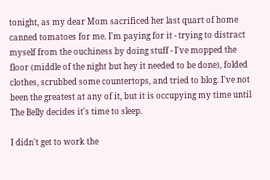tonight, as my dear Mom sacrificed her last quart of home canned tomatoes for me. I'm paying for it - trying to distract myself from the ouchiness by doing stuff - I've mopped the floor (middle of the night but hey it needed to be done), folded clothes, scrubbed some countertops, and tried to blog. I've not been the greatest at any of it, but it is occupying my time until The Belly decides it's time to sleep.

I didn't get to work the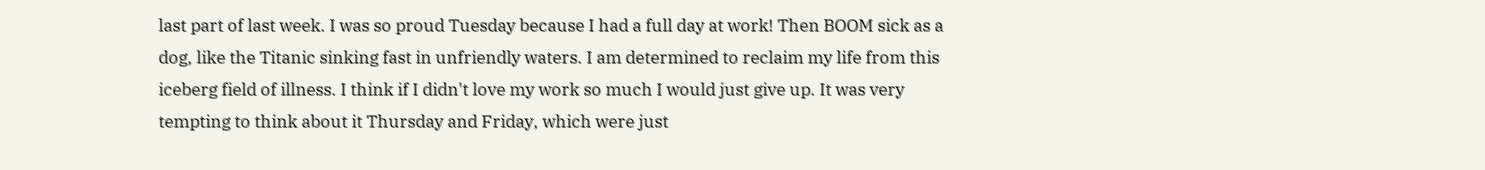last part of last week. I was so proud Tuesday because I had a full day at work! Then BOOM sick as a dog, like the Titanic sinking fast in unfriendly waters. I am determined to reclaim my life from this iceberg field of illness. I think if I didn't love my work so much I would just give up. It was very tempting to think about it Thursday and Friday, which were just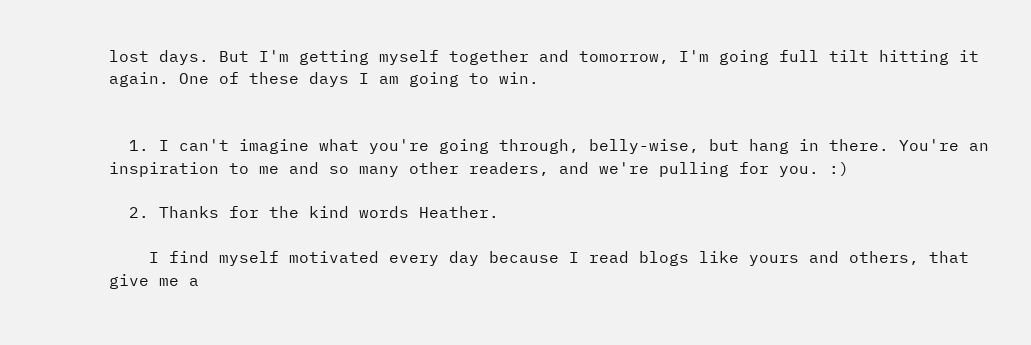lost days. But I'm getting myself together and tomorrow, I'm going full tilt hitting it again. One of these days I am going to win.


  1. I can't imagine what you're going through, belly-wise, but hang in there. You're an inspiration to me and so many other readers, and we're pulling for you. :)

  2. Thanks for the kind words Heather.

    I find myself motivated every day because I read blogs like yours and others, that give me a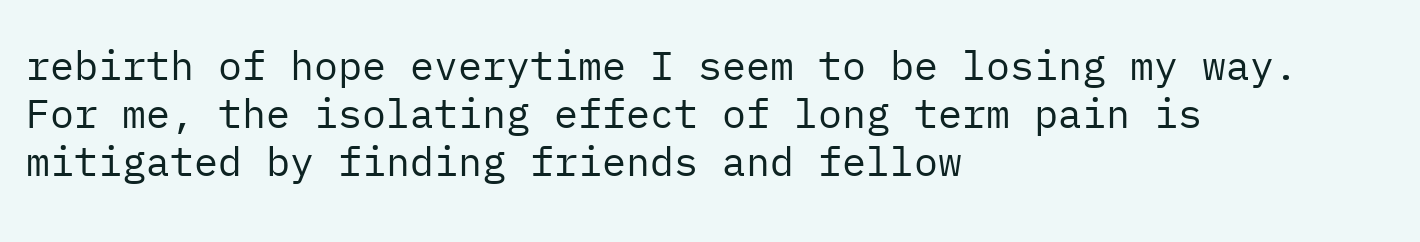rebirth of hope everytime I seem to be losing my way. For me, the isolating effect of long term pain is mitigated by finding friends and fellow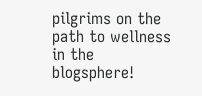pilgrims on the path to wellness in the blogsphere!